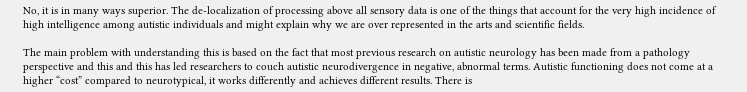No, it is in many ways superior. The de-localization of processing above all sensory data is one of the things that account for the very high incidence of high intelligence among autistic individuals and might explain why we are over represented in the arts and scientific fields.

The main problem with understanding this is based on the fact that most previous research on autistic neurology has been made from a pathology perspective and this and this has led researchers to couch autistic neurodivergence in negative, abnormal terms. Autistic functioning does not come at a higher “cost” compared to neurotypical, it works differently and achieves different results. There is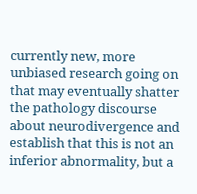currently new, more unbiased research going on that may eventually shatter the pathology discourse about neurodivergence and establish that this is not an inferior abnormality, but a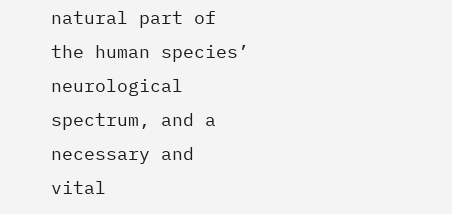natural part of the human species’ neurological spectrum, and a necessary and vital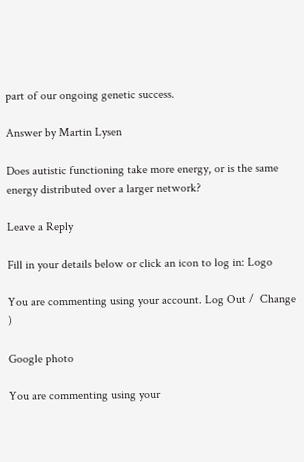part of our ongoing genetic success.

Answer by Martin Lysen

Does autistic functioning take more energy, or is the same energy distributed over a larger network?

Leave a Reply

Fill in your details below or click an icon to log in: Logo

You are commenting using your account. Log Out /  Change )

Google photo

You are commenting using your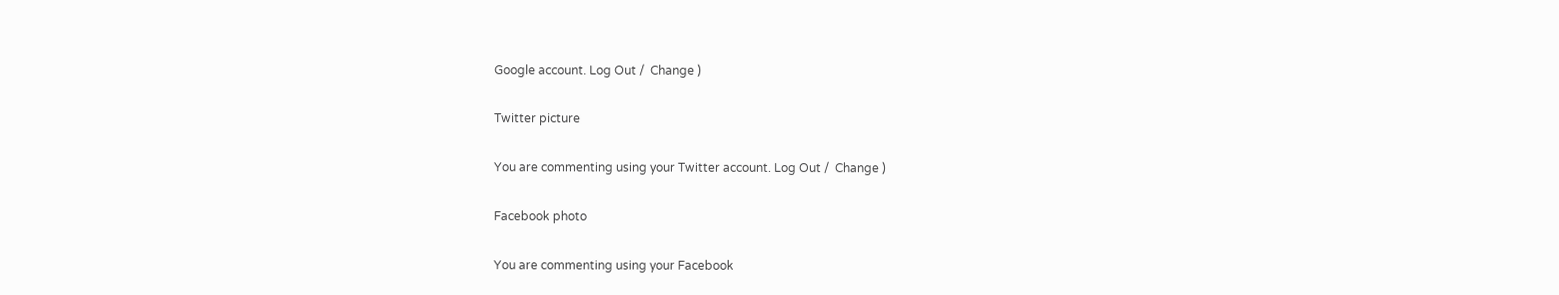Google account. Log Out /  Change )

Twitter picture

You are commenting using your Twitter account. Log Out /  Change )

Facebook photo

You are commenting using your Facebook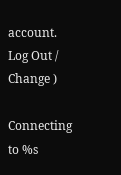account. Log Out /  Change )

Connecting to %s